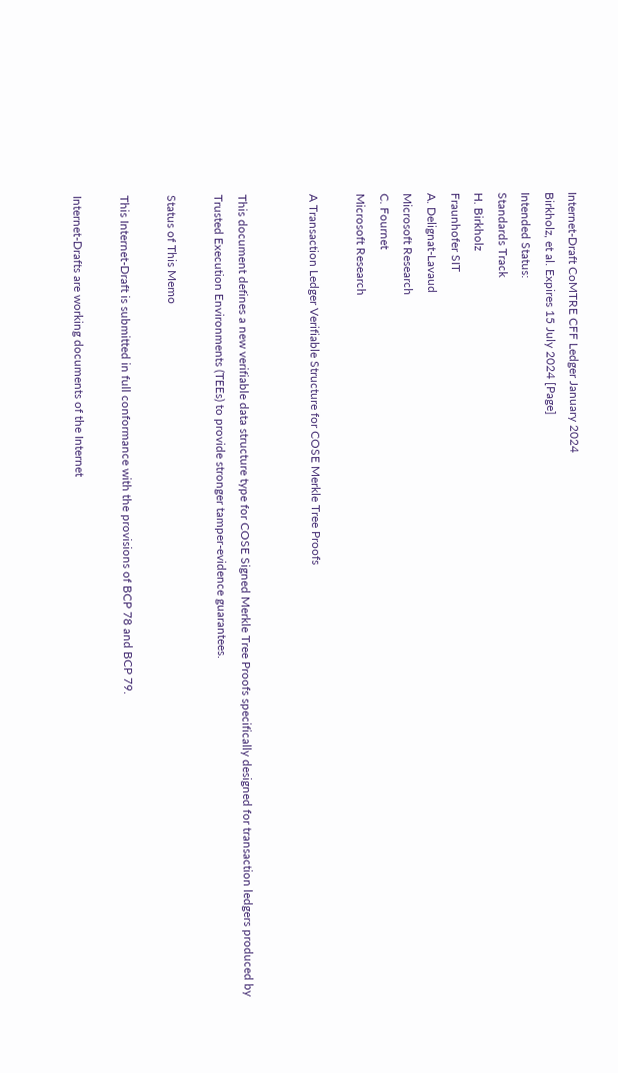Internet-Draft CoMTRE CFF Ledger January 2024
Birkholz, et al. Expires 15 July 2024 [Page]
Intended Status:
Standards Track
H. Birkholz
Fraunhofer SIT
A. Delignat-Lavaud
Microsoft Research
C. Fournet
Microsoft Research

A Transaction Ledger Verifiable Structure for COSE Merkle Tree Proofs


This document defines a new verifiable data structure type for COSE Signed Merkle Tree Proofs specifically designed for transaction ledgers produced by Trusted Execution Environments (TEEs) to provide stronger tamper-evidence guarantees.

Status of This Memo

This Internet-Draft is submitted in full conformance with the provisions of BCP 78 and BCP 79.

Internet-Drafts are working documents of the Internet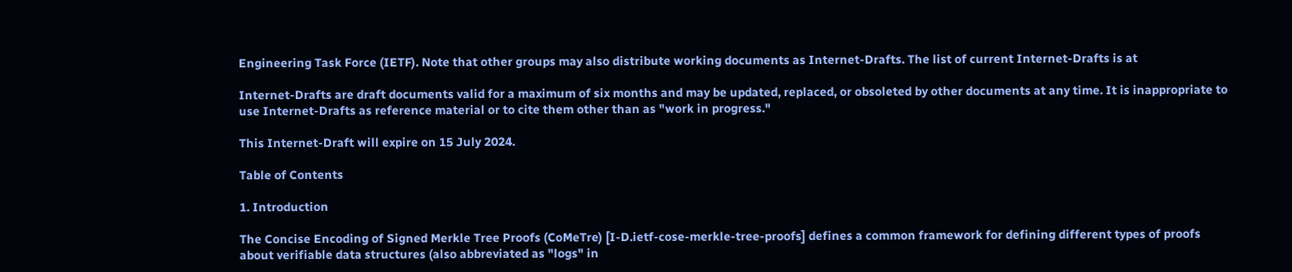Engineering Task Force (IETF). Note that other groups may also distribute working documents as Internet-Drafts. The list of current Internet-Drafts is at

Internet-Drafts are draft documents valid for a maximum of six months and may be updated, replaced, or obsoleted by other documents at any time. It is inappropriate to use Internet-Drafts as reference material or to cite them other than as "work in progress."

This Internet-Draft will expire on 15 July 2024.

Table of Contents

1. Introduction

The Concise Encoding of Signed Merkle Tree Proofs (CoMeTre) [I-D.ietf-cose-merkle-tree-proofs] defines a common framework for defining different types of proofs about verifiable data structures (also abbreviated as "logs" in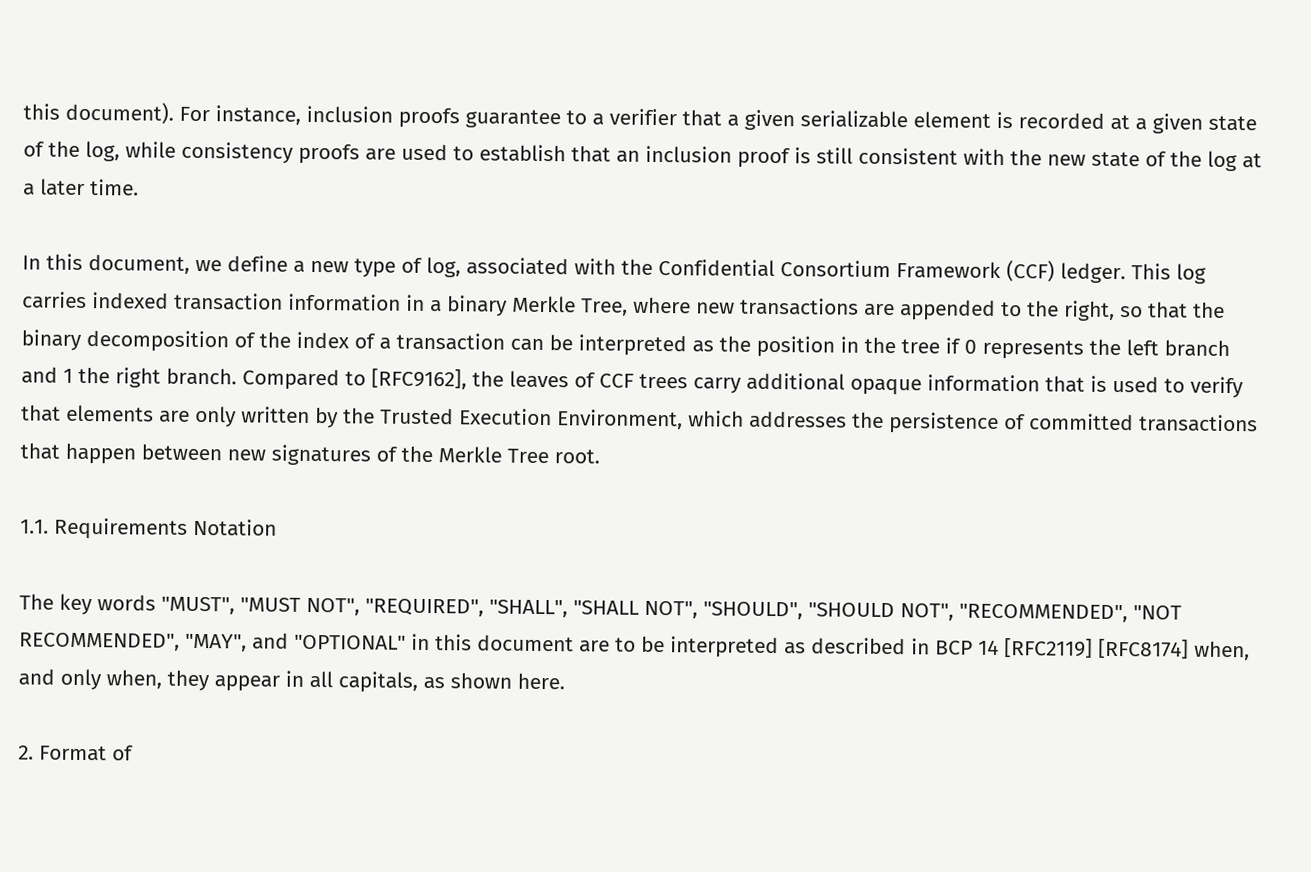this document). For instance, inclusion proofs guarantee to a verifier that a given serializable element is recorded at a given state of the log, while consistency proofs are used to establish that an inclusion proof is still consistent with the new state of the log at a later time.

In this document, we define a new type of log, associated with the Confidential Consortium Framework (CCF) ledger. This log carries indexed transaction information in a binary Merkle Tree, where new transactions are appended to the right, so that the binary decomposition of the index of a transaction can be interpreted as the position in the tree if 0 represents the left branch and 1 the right branch. Compared to [RFC9162], the leaves of CCF trees carry additional opaque information that is used to verify that elements are only written by the Trusted Execution Environment, which addresses the persistence of committed transactions that happen between new signatures of the Merkle Tree root.

1.1. Requirements Notation

The key words "MUST", "MUST NOT", "REQUIRED", "SHALL", "SHALL NOT", "SHOULD", "SHOULD NOT", "RECOMMENDED", "NOT RECOMMENDED", "MAY", and "OPTIONAL" in this document are to be interpreted as described in BCP 14 [RFC2119] [RFC8174] when, and only when, they appear in all capitals, as shown here.

2. Format of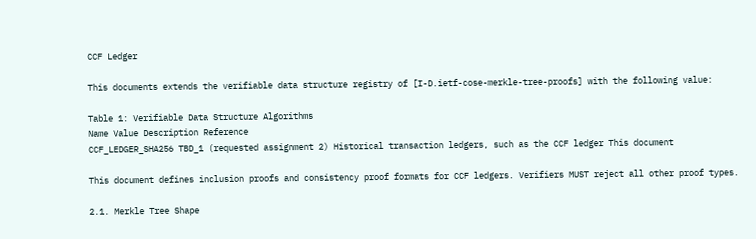CCF Ledger

This documents extends the verifiable data structure registry of [I-D.ietf-cose-merkle-tree-proofs] with the following value:

Table 1: Verifiable Data Structure Algorithms
Name Value Description Reference
CCF_LEDGER_SHA256 TBD_1 (requested assignment 2) Historical transaction ledgers, such as the CCF ledger This document

This document defines inclusion proofs and consistency proof formats for CCF ledgers. Verifiers MUST reject all other proof types.

2.1. Merkle Tree Shape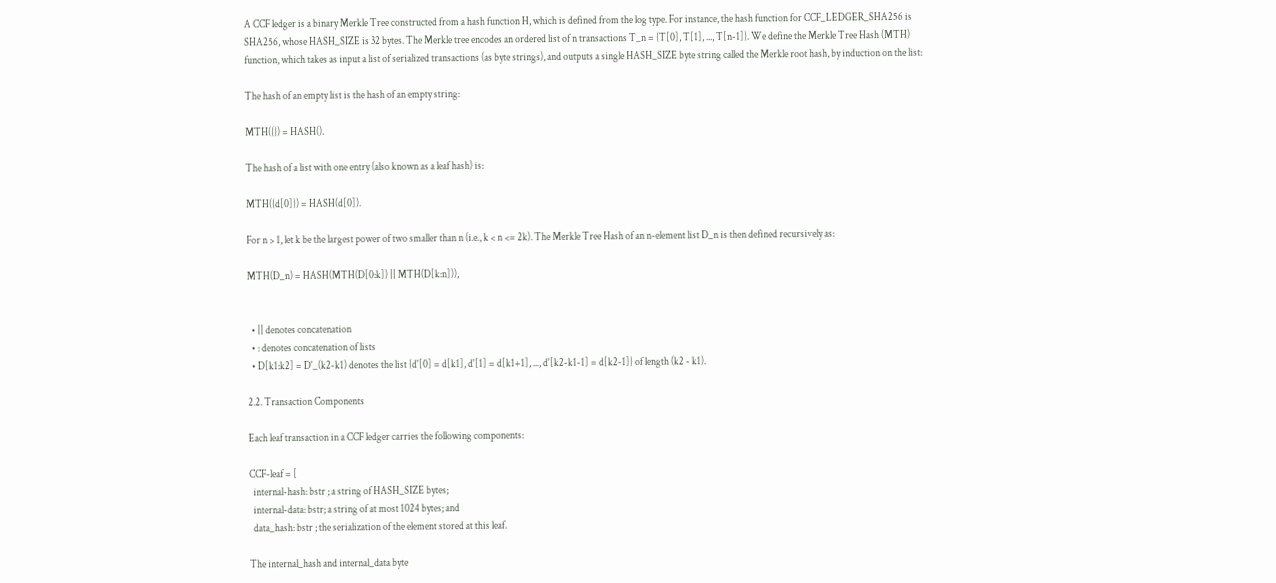A CCF ledger is a binary Merkle Tree constructed from a hash function H, which is defined from the log type. For instance, the hash function for CCF_LEDGER_SHA256 is SHA256, whose HASH_SIZE is 32 bytes. The Merkle tree encodes an ordered list of n transactions T_n = {T[0], T[1], ..., T[n-1]}. We define the Merkle Tree Hash (MTH) function, which takes as input a list of serialized transactions (as byte strings), and outputs a single HASH_SIZE byte string called the Merkle root hash, by induction on the list:

The hash of an empty list is the hash of an empty string:

MTH({}) = HASH().

The hash of a list with one entry (also known as a leaf hash) is:

MTH({d[0]}) = HASH(d[0]).

For n > 1, let k be the largest power of two smaller than n (i.e., k < n <= 2k). The Merkle Tree Hash of an n-element list D_n is then defined recursively as:

MTH(D_n) = HASH(MTH(D[0:k]) || MTH(D[k:n])),


  • || denotes concatenation
  • : denotes concatenation of lists
  • D[k1:k2] = D'_(k2-k1) denotes the list {d'[0] = d[k1], d'[1] = d[k1+1], ..., d'[k2-k1-1] = d[k2-1]} of length (k2 - k1).

2.2. Transaction Components

Each leaf transaction in a CCF ledger carries the following components:

CCF-leaf = [
  internal-hash: bstr ; a string of HASH_SIZE bytes;
  internal-data: bstr; a string of at most 1024 bytes; and
  data_hash: bstr ; the serialization of the element stored at this leaf.

The internal_hash and internal_data byte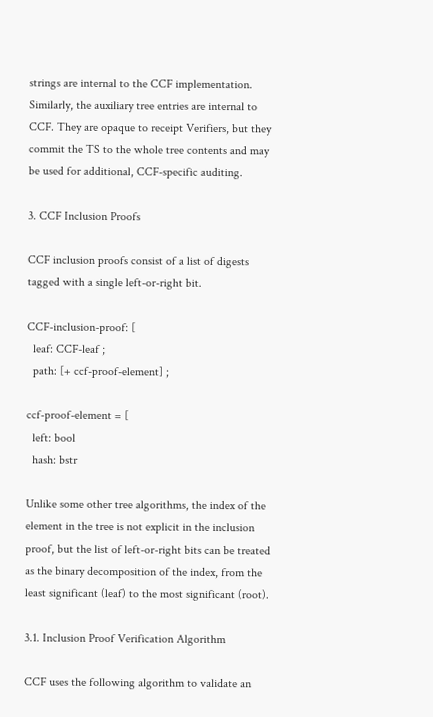strings are internal to the CCF implementation. Similarly, the auxiliary tree entries are internal to CCF. They are opaque to receipt Verifiers, but they commit the TS to the whole tree contents and may be used for additional, CCF-specific auditing.

3. CCF Inclusion Proofs

CCF inclusion proofs consist of a list of digests tagged with a single left-or-right bit.

CCF-inclusion-proof: [
  leaf: CCF-leaf ;
  path: [+ ccf-proof-element] ;

ccf-proof-element = [
  left: bool
  hash: bstr

Unlike some other tree algorithms, the index of the element in the tree is not explicit in the inclusion proof, but the list of left-or-right bits can be treated as the binary decomposition of the index, from the least significant (leaf) to the most significant (root).

3.1. Inclusion Proof Verification Algorithm

CCF uses the following algorithm to validate an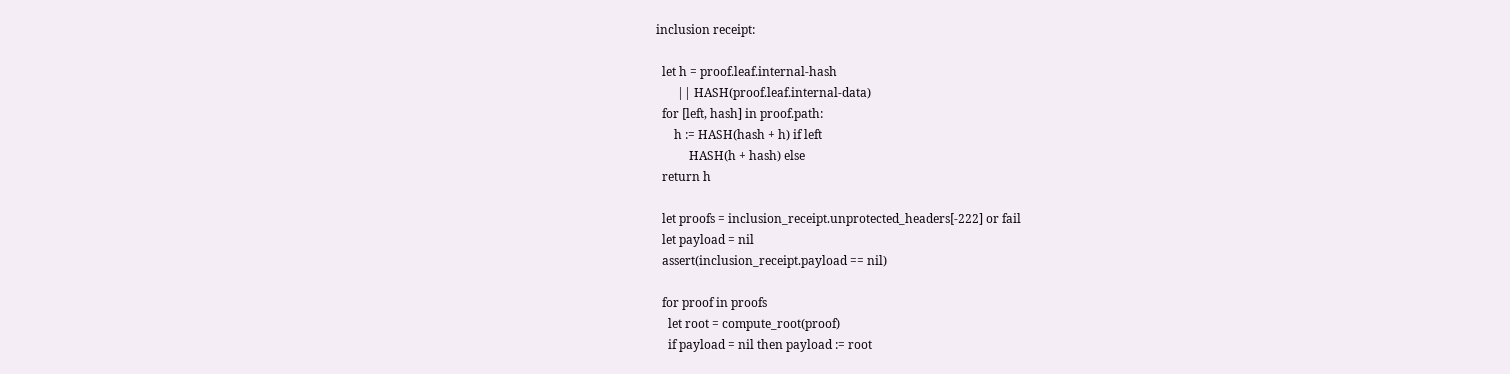inclusion receipt:

  let h = proof.leaf.internal-hash
       || HASH(proof.leaf.internal-data)
  for [left, hash] in proof.path:
      h := HASH(hash + h) if left
           HASH(h + hash) else
  return h

  let proofs = inclusion_receipt.unprotected_headers[-222] or fail
  let payload = nil
  assert(inclusion_receipt.payload == nil)

  for proof in proofs
    let root = compute_root(proof)
    if payload = nil then payload := root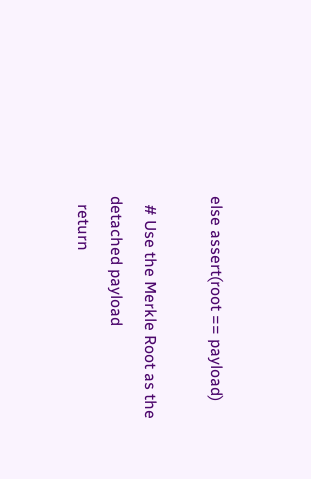else assert(root == payload)

  # Use the Merkle Root as the detached payload
  return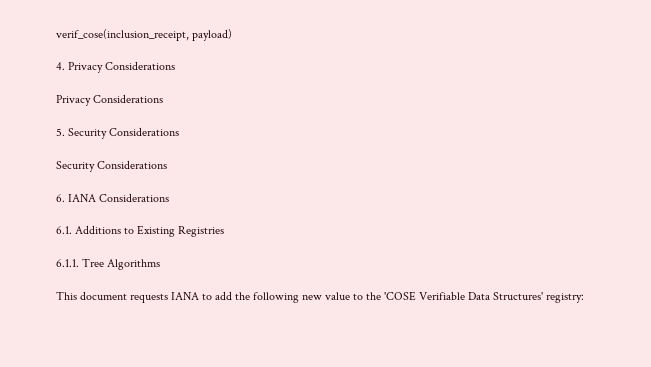verif_cose(inclusion_receipt, payload)

4. Privacy Considerations

Privacy Considerations

5. Security Considerations

Security Considerations

6. IANA Considerations

6.1. Additions to Existing Registries

6.1.1. Tree Algorithms

This document requests IANA to add the following new value to the 'COSE Verifiable Data Structures' registry: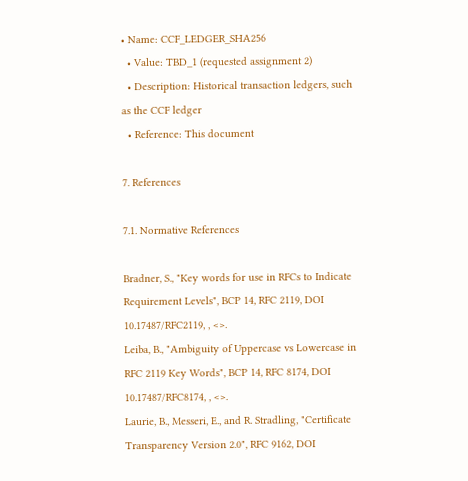• Name: CCF_LEDGER_SHA256
  • Value: TBD_1 (requested assignment 2)
  • Description: Historical transaction ledgers, such as the CCF ledger
  • Reference: This document

7. References

7.1. Normative References

Bradner, S., "Key words for use in RFCs to Indicate Requirement Levels", BCP 14, RFC 2119, DOI 10.17487/RFC2119, , <>.
Leiba, B., "Ambiguity of Uppercase vs Lowercase in RFC 2119 Key Words", BCP 14, RFC 8174, DOI 10.17487/RFC8174, , <>.
Laurie, B., Messeri, E., and R. Stradling, "Certificate Transparency Version 2.0", RFC 9162, DOI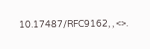10.17487/RFC9162, , <>.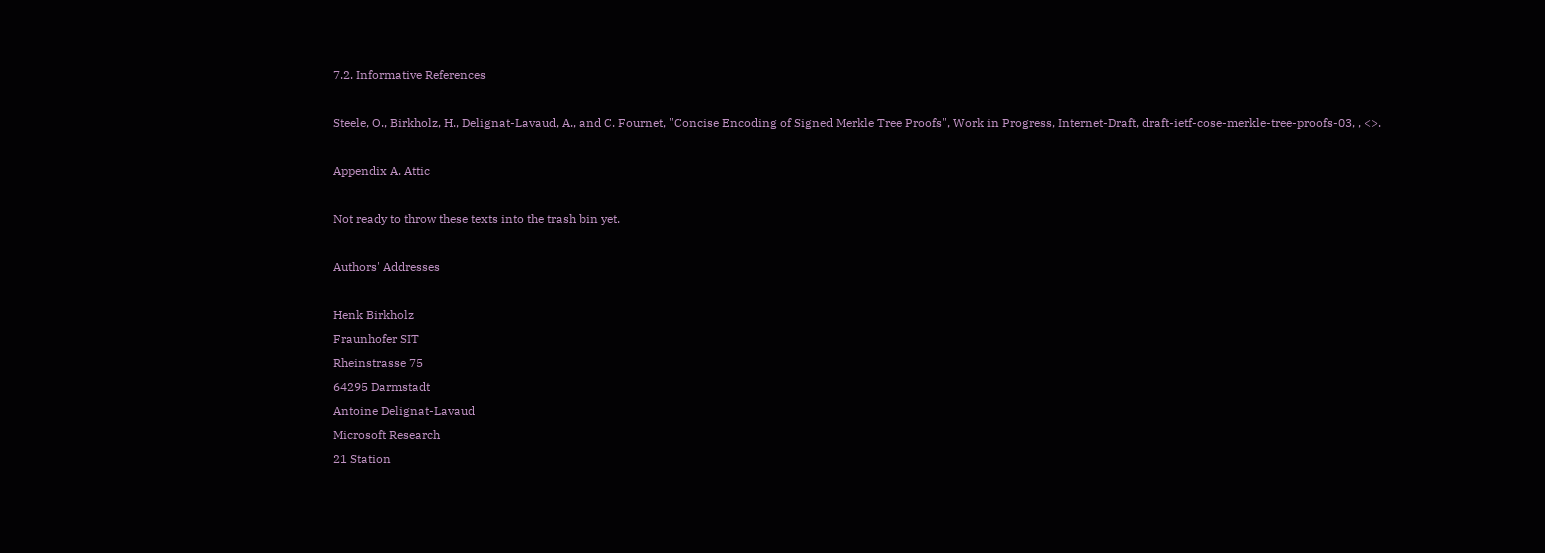7.2. Informative References

Steele, O., Birkholz, H., Delignat-Lavaud, A., and C. Fournet, "Concise Encoding of Signed Merkle Tree Proofs", Work in Progress, Internet-Draft, draft-ietf-cose-merkle-tree-proofs-03, , <>.

Appendix A. Attic

Not ready to throw these texts into the trash bin yet.

Authors' Addresses

Henk Birkholz
Fraunhofer SIT
Rheinstrasse 75
64295 Darmstadt
Antoine Delignat-Lavaud
Microsoft Research
21 Station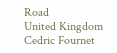Road
United Kingdom
Cedric Fournet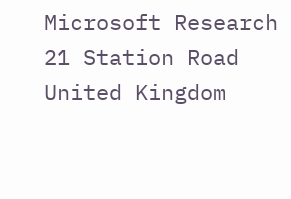Microsoft Research
21 Station Road
United Kingdom